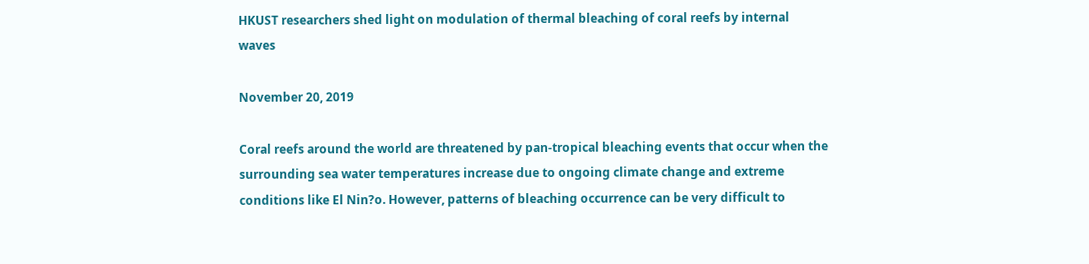HKUST researchers shed light on modulation of thermal bleaching of coral reefs by internal waves

November 20, 2019

Coral reefs around the world are threatened by pan-tropical bleaching events that occur when the surrounding sea water temperatures increase due to ongoing climate change and extreme conditions like El Nin?o. However, patterns of bleaching occurrence can be very difficult to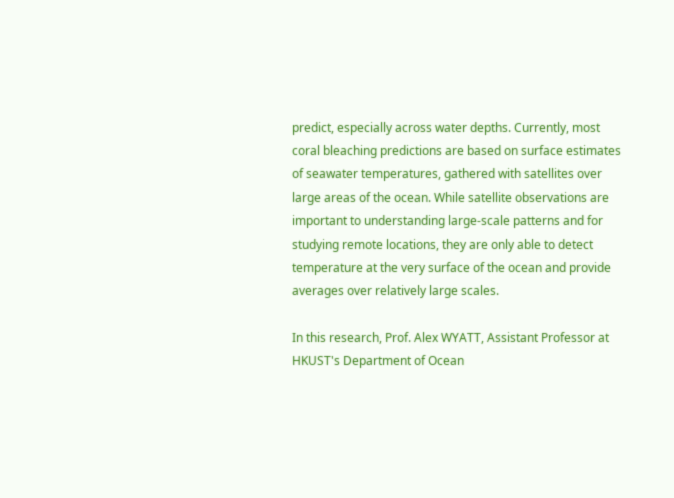predict, especially across water depths. Currently, most coral bleaching predictions are based on surface estimates of seawater temperatures, gathered with satellites over large areas of the ocean. While satellite observations are important to understanding large-scale patterns and for studying remote locations, they are only able to detect temperature at the very surface of the ocean and provide averages over relatively large scales.

In this research, Prof. Alex WYATT, Assistant Professor at HKUST's Department of Ocean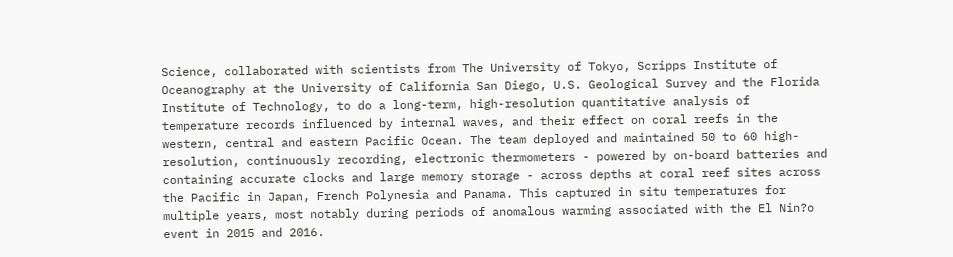Science, collaborated with scientists from The University of Tokyo, Scripps Institute of Oceanography at the University of California San Diego, U.S. Geological Survey and the Florida Institute of Technology, to do a long-term, high-resolution quantitative analysis of temperature records influenced by internal waves, and their effect on coral reefs in the western, central and eastern Pacific Ocean. The team deployed and maintained 50 to 60 high-resolution, continuously recording, electronic thermometers - powered by on-board batteries and containing accurate clocks and large memory storage - across depths at coral reef sites across the Pacific in Japan, French Polynesia and Panama. This captured in situ temperatures for multiple years, most notably during periods of anomalous warming associated with the El Nin?o event in 2015 and 2016.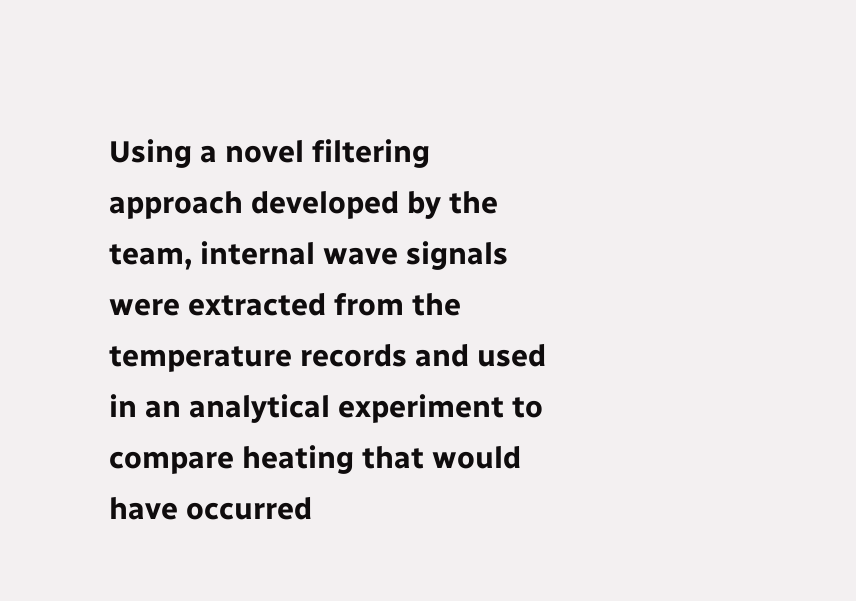Using a novel filtering approach developed by the team, internal wave signals were extracted from the temperature records and used in an analytical experiment to compare heating that would have occurred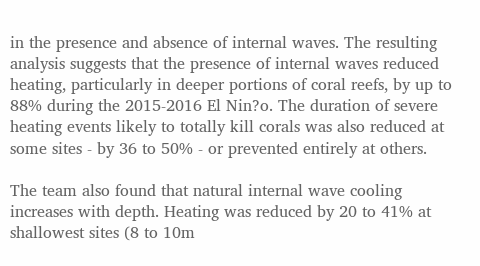in the presence and absence of internal waves. The resulting analysis suggests that the presence of internal waves reduced heating, particularly in deeper portions of coral reefs, by up to 88% during the 2015-2016 El Nin?o. The duration of severe heating events likely to totally kill corals was also reduced at some sites - by 36 to 50% - or prevented entirely at others.

The team also found that natural internal wave cooling increases with depth. Heating was reduced by 20 to 41% at shallowest sites (8 to 10m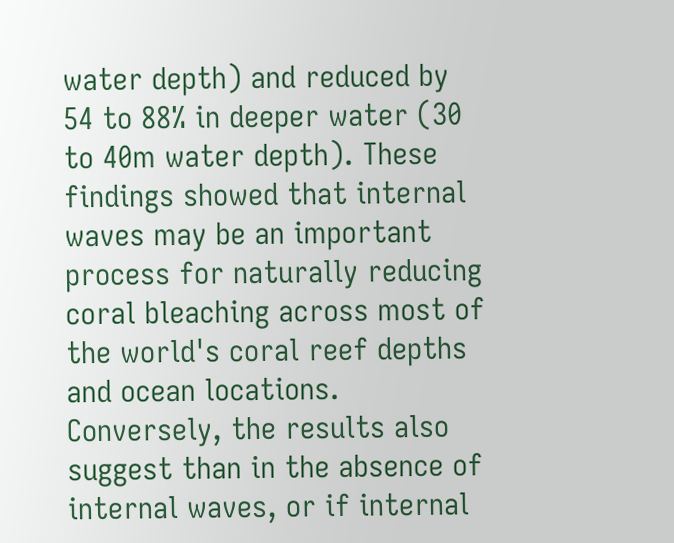water depth) and reduced by 54 to 88% in deeper water (30 to 40m water depth). These findings showed that internal waves may be an important process for naturally reducing coral bleaching across most of the world's coral reef depths and ocean locations. Conversely, the results also suggest than in the absence of internal waves, or if internal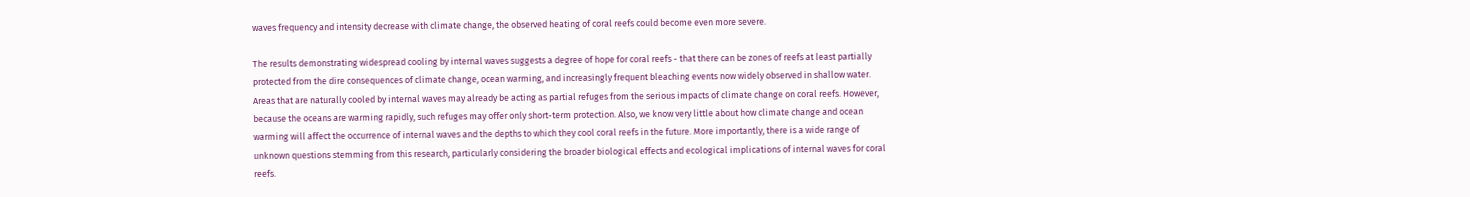waves frequency and intensity decrease with climate change, the observed heating of coral reefs could become even more severe.

The results demonstrating widespread cooling by internal waves suggests a degree of hope for coral reefs - that there can be zones of reefs at least partially protected from the dire consequences of climate change, ocean warming, and increasingly frequent bleaching events now widely observed in shallow water. Areas that are naturally cooled by internal waves may already be acting as partial refuges from the serious impacts of climate change on coral reefs. However, because the oceans are warming rapidly, such refuges may offer only short-term protection. Also, we know very little about how climate change and ocean warming will affect the occurrence of internal waves and the depths to which they cool coral reefs in the future. More importantly, there is a wide range of unknown questions stemming from this research, particularly considering the broader biological effects and ecological implications of internal waves for coral reefs.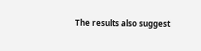The results also suggest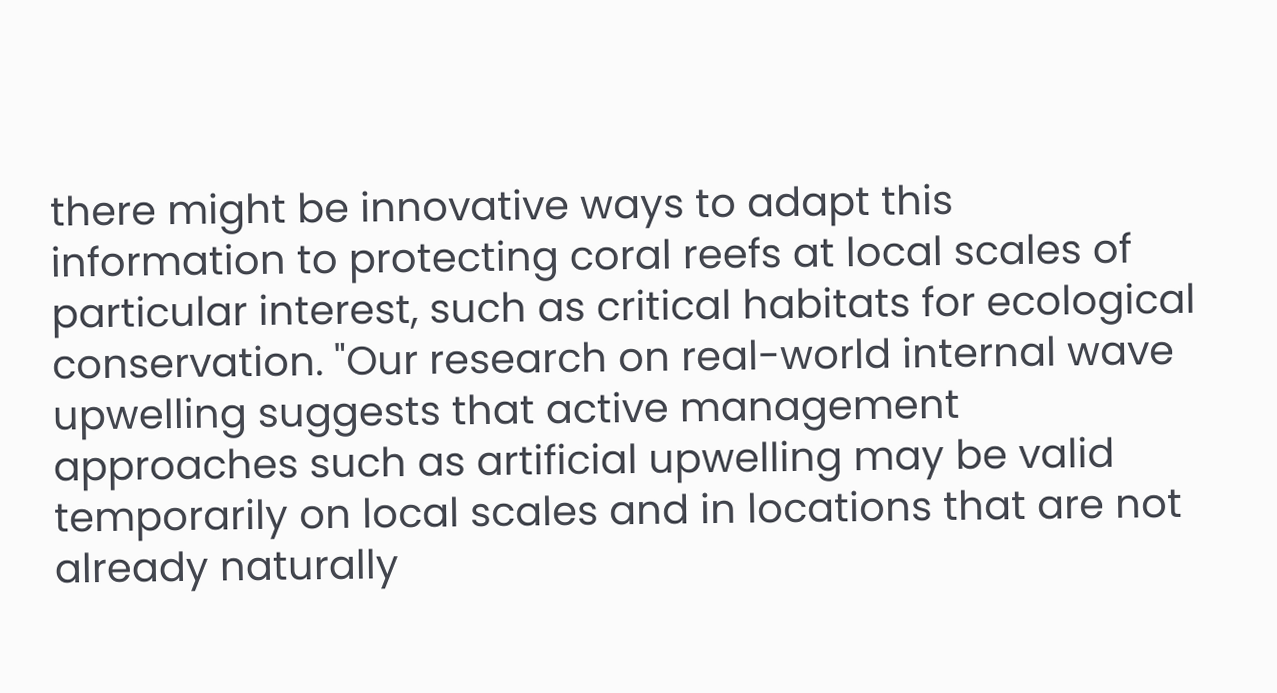there might be innovative ways to adapt this information to protecting coral reefs at local scales of particular interest, such as critical habitats for ecological conservation. "Our research on real-world internal wave upwelling suggests that active management approaches such as artificial upwelling may be valid temporarily on local scales and in locations that are not already naturally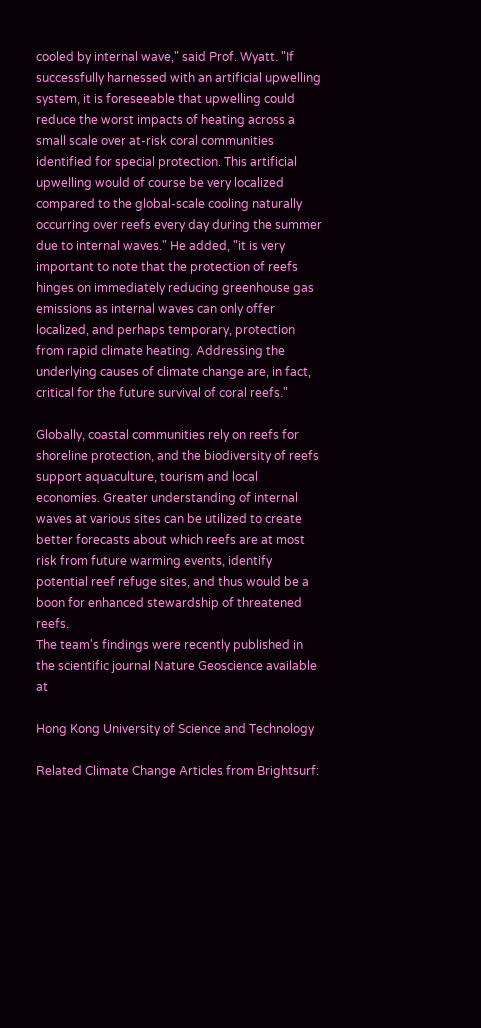cooled by internal wave," said Prof. Wyatt. "If successfully harnessed with an artificial upwelling system, it is foreseeable that upwelling could reduce the worst impacts of heating across a small scale over at-risk coral communities identified for special protection. This artificial upwelling would of course be very localized compared to the global-scale cooling naturally occurring over reefs every day during the summer due to internal waves." He added, "it is very important to note that the protection of reefs hinges on immediately reducing greenhouse gas emissions as internal waves can only offer localized, and perhaps temporary, protection from rapid climate heating. Addressing the underlying causes of climate change are, in fact, critical for the future survival of coral reefs."

Globally, coastal communities rely on reefs for shoreline protection, and the biodiversity of reefs support aquaculture, tourism and local economies. Greater understanding of internal waves at various sites can be utilized to create better forecasts about which reefs are at most risk from future warming events, identify potential reef refuge sites, and thus would be a boon for enhanced stewardship of threatened reefs.
The team's findings were recently published in the scientific journal Nature Geoscience available at

Hong Kong University of Science and Technology

Related Climate Change Articles from Brightsurf: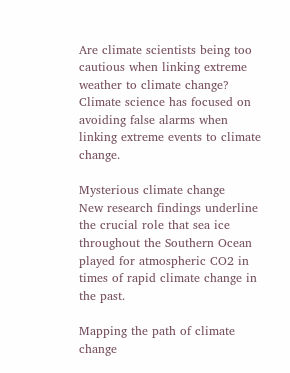Are climate scientists being too cautious when linking extreme weather to climate change?
Climate science has focused on avoiding false alarms when linking extreme events to climate change.

Mysterious climate change
New research findings underline the crucial role that sea ice throughout the Southern Ocean played for atmospheric CO2 in times of rapid climate change in the past.

Mapping the path of climate change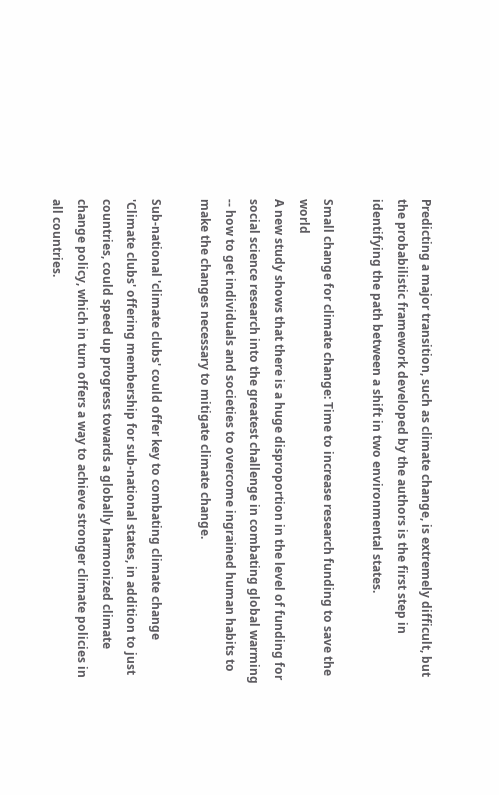Predicting a major transition, such as climate change, is extremely difficult, but the probabilistic framework developed by the authors is the first step in identifying the path between a shift in two environmental states.

Small change for climate change: Time to increase research funding to save the world
A new study shows that there is a huge disproportion in the level of funding for social science research into the greatest challenge in combating global warming -- how to get individuals and societies to overcome ingrained human habits to make the changes necessary to mitigate climate change.

Sub-national 'climate clubs' could offer key to combating climate change
'Climate clubs' offering membership for sub-national states, in addition to just countries, could speed up progress towards a globally harmonized climate change policy, which in turn offers a way to achieve stronger climate policies in all countries.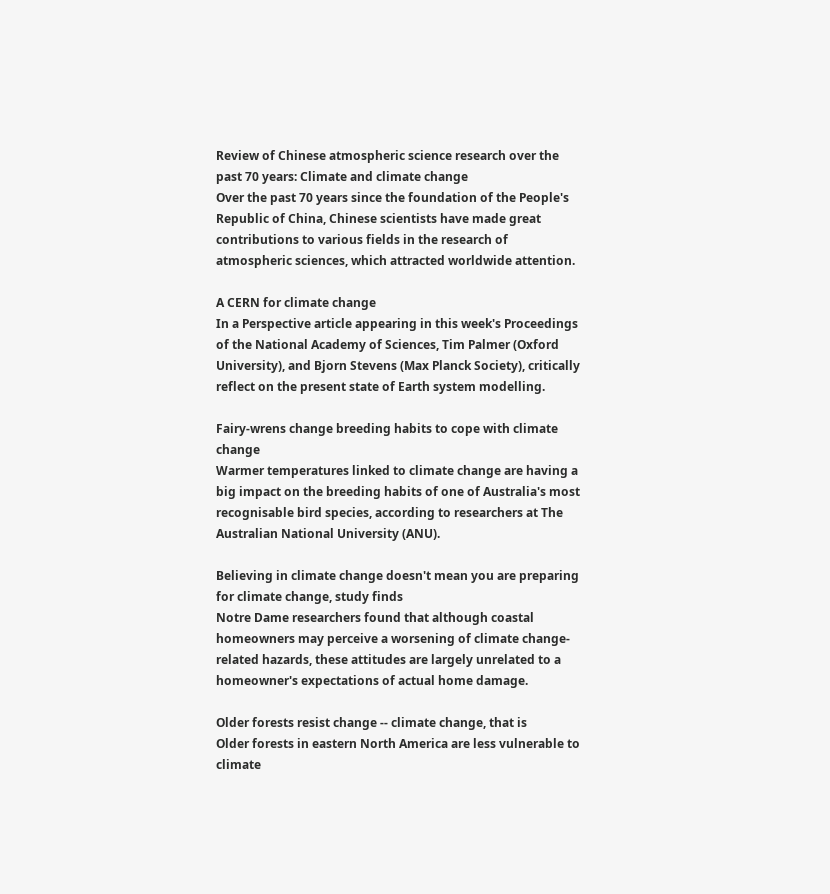Review of Chinese atmospheric science research over the past 70 years: Climate and climate change
Over the past 70 years since the foundation of the People's Republic of China, Chinese scientists have made great contributions to various fields in the research of atmospheric sciences, which attracted worldwide attention.

A CERN for climate change
In a Perspective article appearing in this week's Proceedings of the National Academy of Sciences, Tim Palmer (Oxford University), and Bjorn Stevens (Max Planck Society), critically reflect on the present state of Earth system modelling.

Fairy-wrens change breeding habits to cope with climate change
Warmer temperatures linked to climate change are having a big impact on the breeding habits of one of Australia's most recognisable bird species, according to researchers at The Australian National University (ANU).

Believing in climate change doesn't mean you are preparing for climate change, study finds
Notre Dame researchers found that although coastal homeowners may perceive a worsening of climate change-related hazards, these attitudes are largely unrelated to a homeowner's expectations of actual home damage.

Older forests resist change -- climate change, that is
Older forests in eastern North America are less vulnerable to climate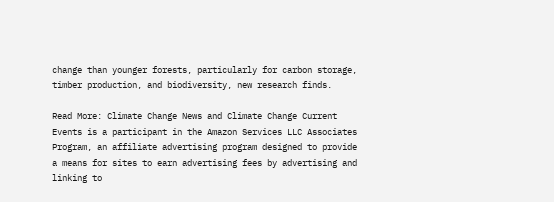change than younger forests, particularly for carbon storage, timber production, and biodiversity, new research finds.

Read More: Climate Change News and Climate Change Current Events is a participant in the Amazon Services LLC Associates Program, an affiliate advertising program designed to provide a means for sites to earn advertising fees by advertising and linking to